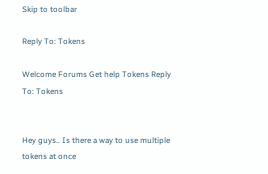Skip to toolbar

Reply To: Tokens

Welcome Forums Get help Tokens Reply To: Tokens


Hey guys.. Is there a way to use multiple tokens at once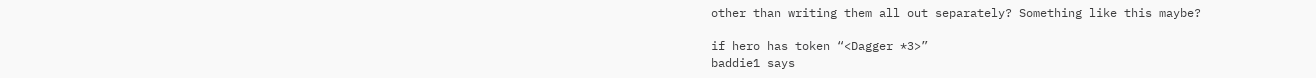other than writing them all out separately? Something like this maybe?

if hero has token “<Dagger *3>”
baddie1 says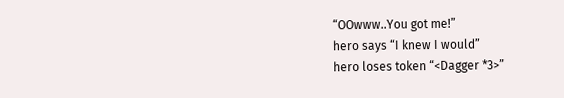“OOwww..You got me!”
hero says “I knew I would”
hero loses token “<Dagger *3>”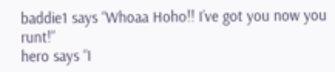baddie1 says “Whoaa Hoho!! I’ve got you now you runt!”
hero says “I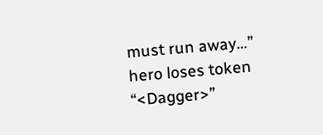must run away…”
hero loses token “<Dagger>”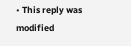• This reply was modified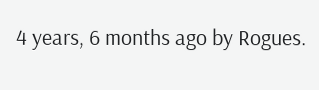4 years, 6 months ago by Rogues.